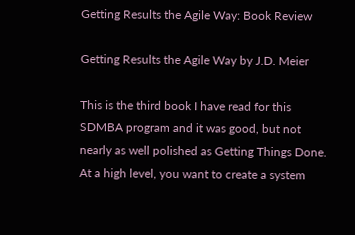Getting Results the Agile Way: Book Review

Getting Results the Agile Way by J.D. Meier

This is the third book I have read for this SDMBA program and it was good, but not nearly as well polished as Getting Things Done. At a high level, you want to create a system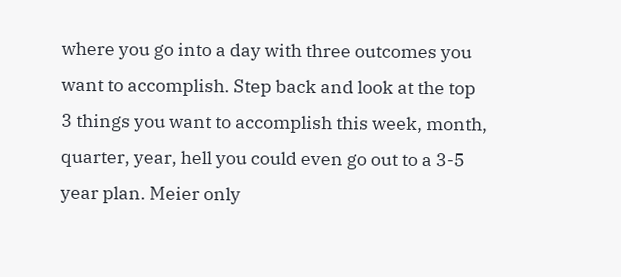where you go into a day with three outcomes you want to accomplish. Step back and look at the top 3 things you want to accomplish this week, month, quarter, year, hell you could even go out to a 3-5 year plan. Meier only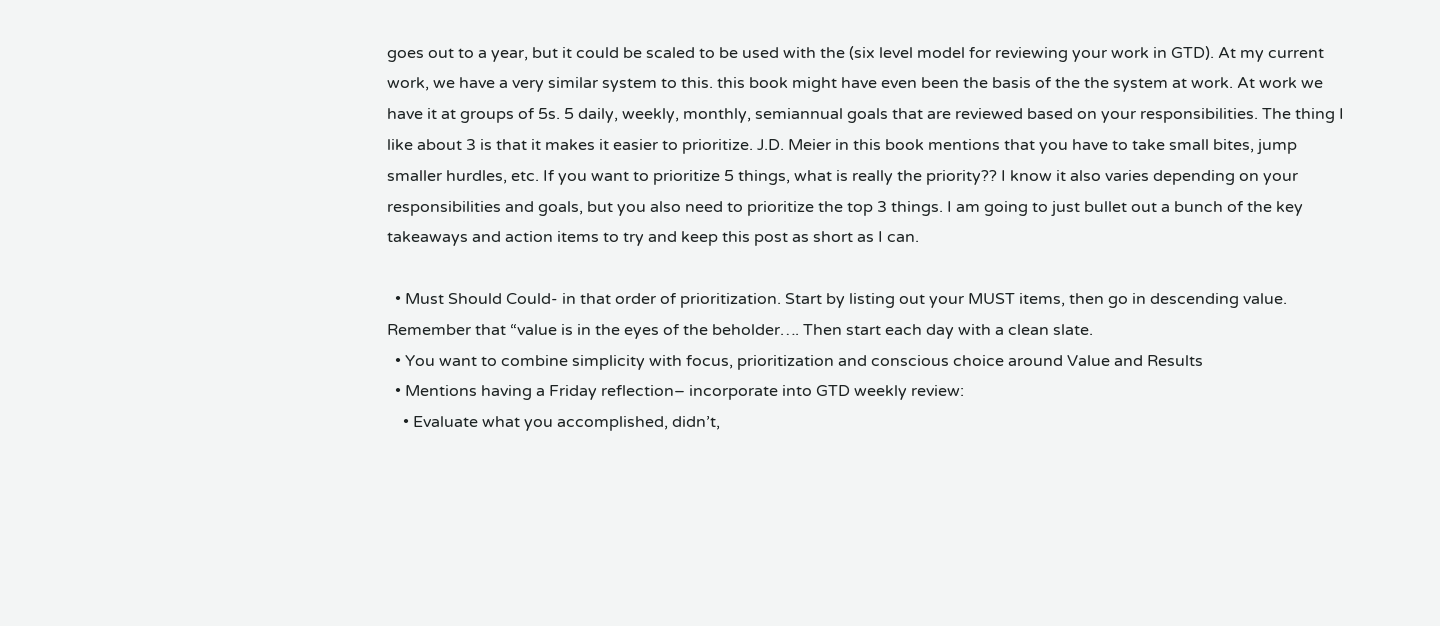goes out to a year, but it could be scaled to be used with the (six level model for reviewing your work in GTD). At my current work, we have a very similar system to this. this book might have even been the basis of the the system at work. At work we have it at groups of 5s. 5 daily, weekly, monthly, semiannual goals that are reviewed based on your responsibilities. The thing I like about 3 is that it makes it easier to prioritize. J.D. Meier in this book mentions that you have to take small bites, jump smaller hurdles, etc. If you want to prioritize 5 things, what is really the priority?? I know it also varies depending on your responsibilities and goals, but you also need to prioritize the top 3 things. I am going to just bullet out a bunch of the key takeaways and action items to try and keep this post as short as I can.

  • Must Should Could- in that order of prioritization. Start by listing out your MUST items, then go in descending value. Remember that “value is in the eyes of the beholder…. Then start each day with a clean slate.
  • You want to combine simplicity with focus, prioritization and conscious choice around Value and Results
  • Mentions having a Friday reflection– incorporate into GTD weekly review:
    • Evaluate what you accomplished, didn’t,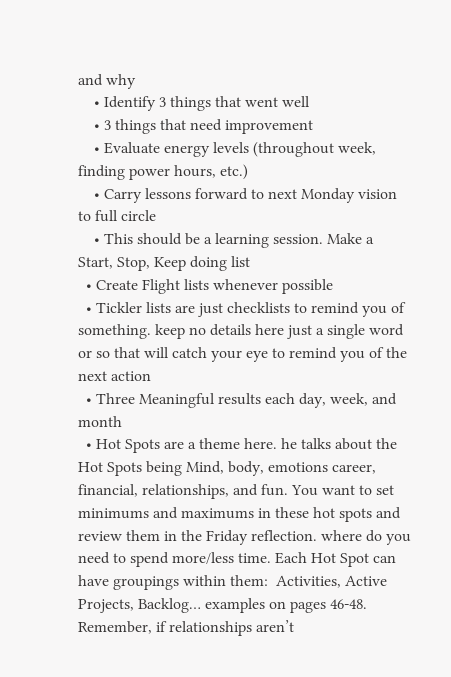and why
    • Identify 3 things that went well
    • 3 things that need improvement
    • Evaluate energy levels (throughout week, finding power hours, etc.)
    • Carry lessons forward to next Monday vision to full circle
    • This should be a learning session. Make a Start, Stop, Keep doing list
  • Create Flight lists whenever possible
  • Tickler lists are just checklists to remind you of something. keep no details here just a single word or so that will catch your eye to remind you of the next action
  • Three Meaningful results each day, week, and month
  • Hot Spots are a theme here. he talks about the Hot Spots being Mind, body, emotions career, financial, relationships, and fun. You want to set minimums and maximums in these hot spots and review them in the Friday reflection. where do you need to spend more/less time. Each Hot Spot can have groupings within them:  Activities, Active Projects, Backlog… examples on pages 46-48. Remember, if relationships aren’t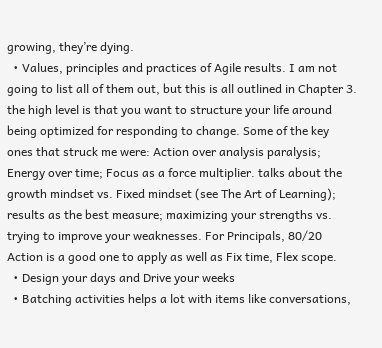growing, they’re dying.
  • Values, principles and practices of Agile results. I am not going to list all of them out, but this is all outlined in Chapter 3. the high level is that you want to structure your life around being optimized for responding to change. Some of the key ones that struck me were: Action over analysis paralysis; Energy over time; Focus as a force multiplier. talks about the growth mindset vs. Fixed mindset (see The Art of Learning); results as the best measure; maximizing your strengths vs. trying to improve your weaknesses. For Principals, 80/20 Action is a good one to apply as well as Fix time, Flex scope.
  • Design your days and Drive your weeks
  • Batching activities helps a lot with items like conversations,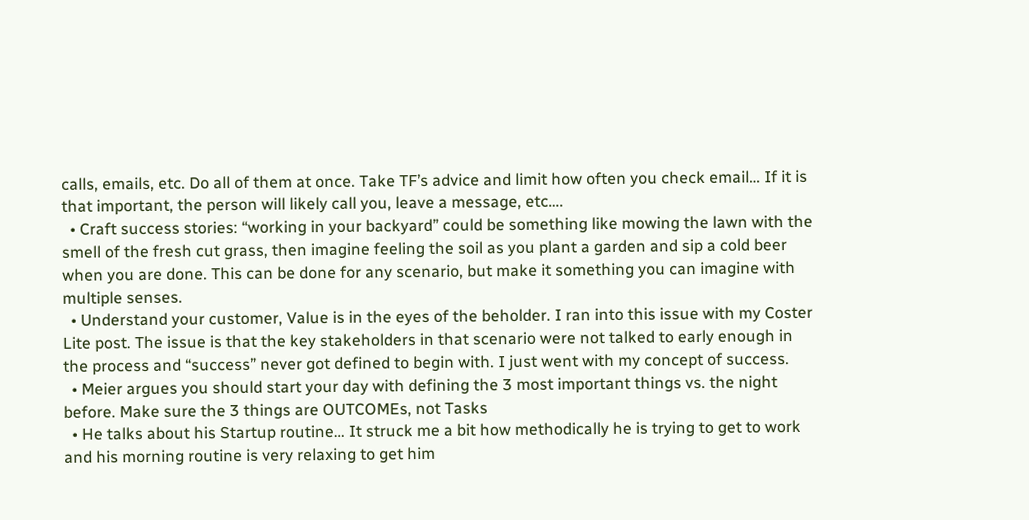calls, emails, etc. Do all of them at once. Take TF’s advice and limit how often you check email… If it is that important, the person will likely call you, leave a message, etc….
  • Craft success stories: “working in your backyard” could be something like mowing the lawn with the smell of the fresh cut grass, then imagine feeling the soil as you plant a garden and sip a cold beer when you are done. This can be done for any scenario, but make it something you can imagine with multiple senses.
  • Understand your customer, Value is in the eyes of the beholder. I ran into this issue with my Coster Lite post. The issue is that the key stakeholders in that scenario were not talked to early enough in the process and “success” never got defined to begin with. I just went with my concept of success.
  • Meier argues you should start your day with defining the 3 most important things vs. the night before. Make sure the 3 things are OUTCOMEs, not Tasks
  • He talks about his Startup routine… It struck me a bit how methodically he is trying to get to work and his morning routine is very relaxing to get him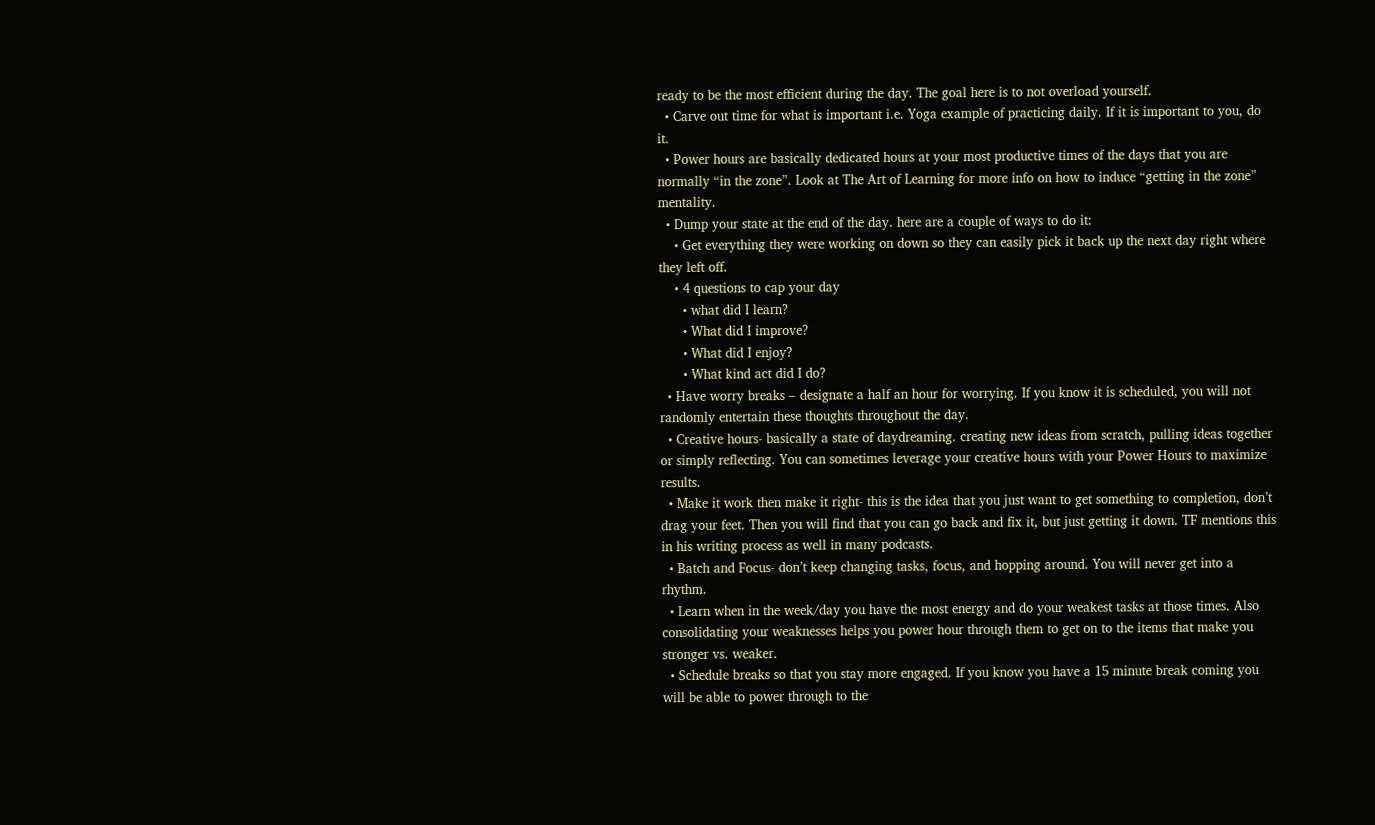ready to be the most efficient during the day. The goal here is to not overload yourself.
  • Carve out time for what is important i.e. Yoga example of practicing daily. If it is important to you, do it.
  • Power hours are basically dedicated hours at your most productive times of the days that you are normally “in the zone”. Look at The Art of Learning for more info on how to induce “getting in the zone” mentality.
  • Dump your state at the end of the day. here are a couple of ways to do it:
    • Get everything they were working on down so they can easily pick it back up the next day right where they left off.
    • 4 questions to cap your day
      • what did I learn?
      • What did I improve?
      • What did I enjoy?
      • What kind act did I do?
  • Have worry breaks – designate a half an hour for worrying. If you know it is scheduled, you will not randomly entertain these thoughts throughout the day.
  • Creative hours- basically a state of daydreaming. creating new ideas from scratch, pulling ideas together or simply reflecting. You can sometimes leverage your creative hours with your Power Hours to maximize results.
  • Make it work then make it right- this is the idea that you just want to get something to completion, don’t drag your feet. Then you will find that you can go back and fix it, but just getting it down. TF mentions this in his writing process as well in many podcasts.
  • Batch and Focus- don’t keep changing tasks, focus, and hopping around. You will never get into a rhythm.
  • Learn when in the week/day you have the most energy and do your weakest tasks at those times. Also consolidating your weaknesses helps you power hour through them to get on to the items that make you stronger vs. weaker.
  • Schedule breaks so that you stay more engaged. If you know you have a 15 minute break coming you will be able to power through to the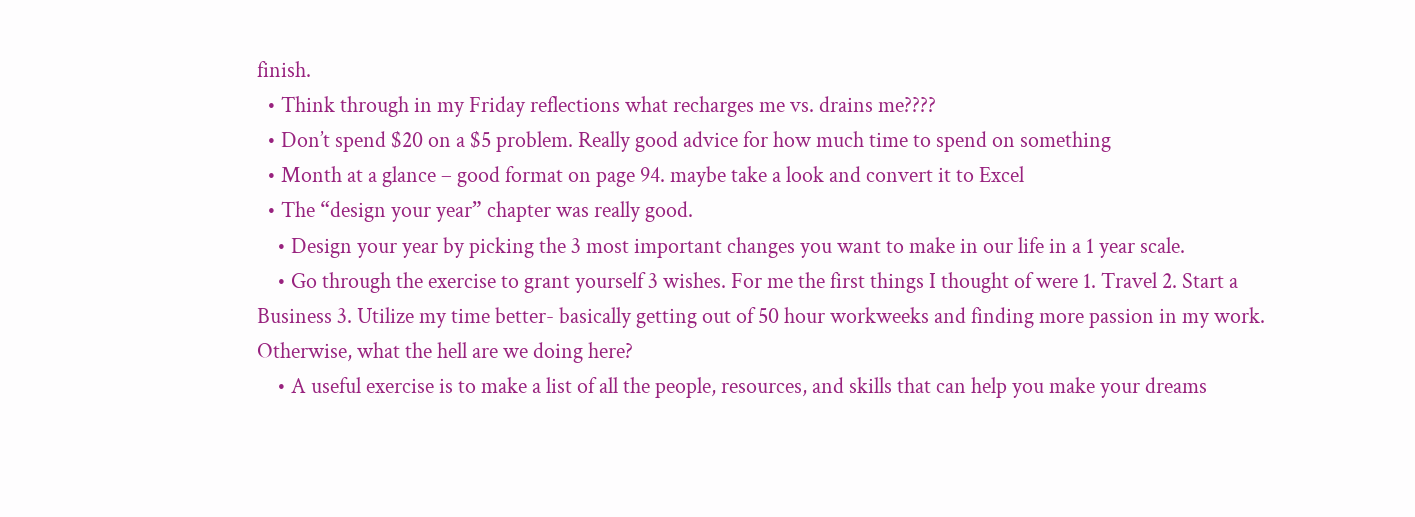finish.
  • Think through in my Friday reflections what recharges me vs. drains me????
  • Don’t spend $20 on a $5 problem. Really good advice for how much time to spend on something
  • Month at a glance – good format on page 94. maybe take a look and convert it to Excel
  • The “design your year” chapter was really good.
    • Design your year by picking the 3 most important changes you want to make in our life in a 1 year scale.
    • Go through the exercise to grant yourself 3 wishes. For me the first things I thought of were 1. Travel 2. Start a Business 3. Utilize my time better- basically getting out of 50 hour workweeks and finding more passion in my work. Otherwise, what the hell are we doing here?
    • A useful exercise is to make a list of all the people, resources, and skills that can help you make your dreams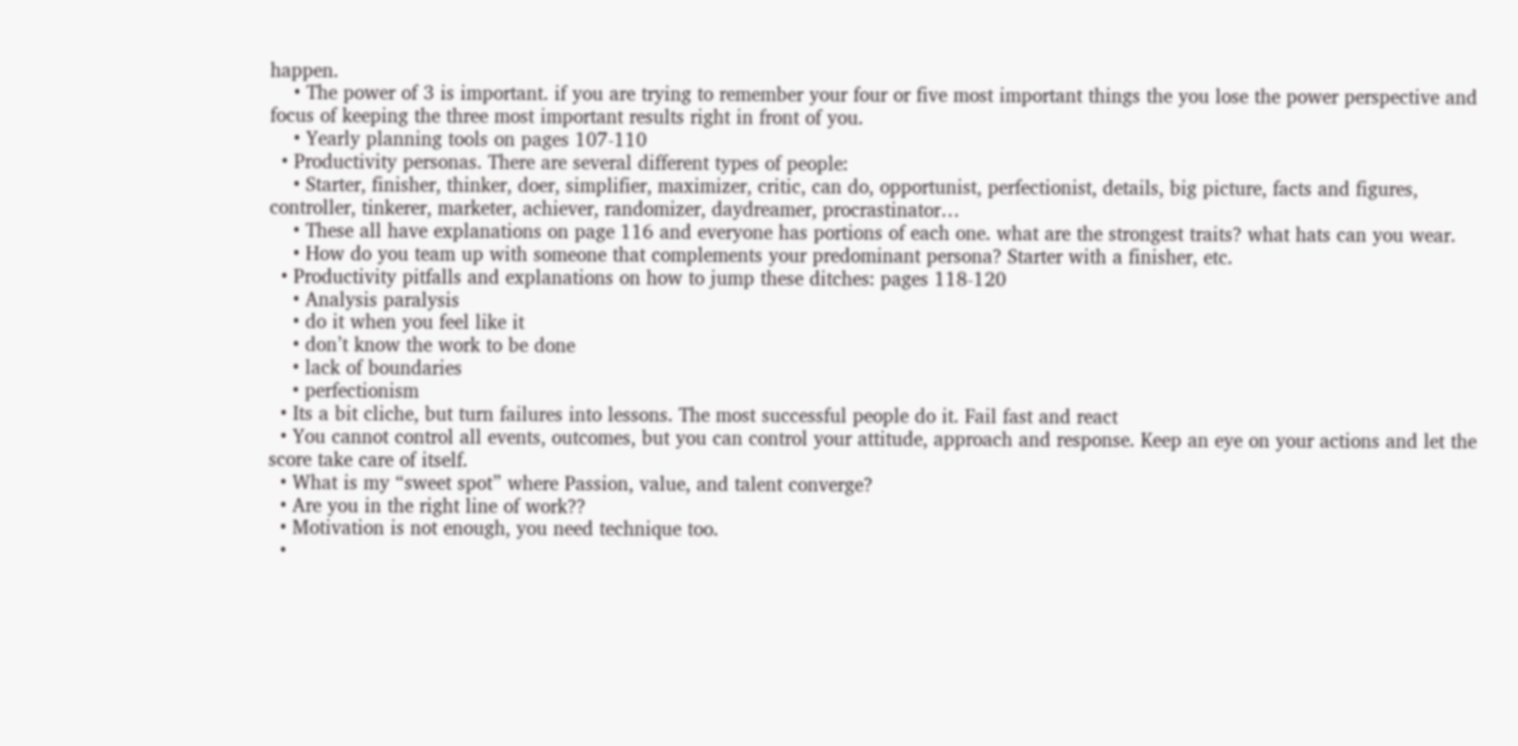happen.
    • The power of 3 is important. if you are trying to remember your four or five most important things the you lose the power perspective and focus of keeping the three most important results right in front of you.
    • Yearly planning tools on pages 107-110
  • Productivity personas. There are several different types of people:
    • Starter, finisher, thinker, doer, simplifier, maximizer, critic, can do, opportunist, perfectionist, details, big picture, facts and figures, controller, tinkerer, marketer, achiever, randomizer, daydreamer, procrastinator…
    • These all have explanations on page 116 and everyone has portions of each one. what are the strongest traits? what hats can you wear.
    • How do you team up with someone that complements your predominant persona? Starter with a finisher, etc.
  • Productivity pitfalls and explanations on how to jump these ditches: pages 118-120
    • Analysis paralysis
    • do it when you feel like it
    • don’t know the work to be done
    • lack of boundaries
    • perfectionism
  • Its a bit cliche, but turn failures into lessons. The most successful people do it. Fail fast and react
  • You cannot control all events, outcomes, but you can control your attitude, approach and response. Keep an eye on your actions and let the score take care of itself.
  • What is my “sweet spot” where Passion, value, and talent converge?
  • Are you in the right line of work??
  • Motivation is not enough, you need technique too.
  •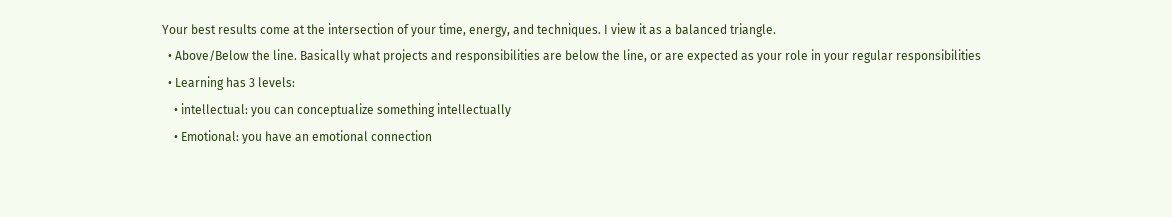Your best results come at the intersection of your time, energy, and techniques. I view it as a balanced triangle.
  • Above/Below the line. Basically what projects and responsibilities are below the line, or are expected as your role in your regular responsibilities
  • Learning has 3 levels:
    • intellectual: you can conceptualize something intellectually
    • Emotional: you have an emotional connection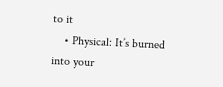to it
    • Physical: It’s burned into your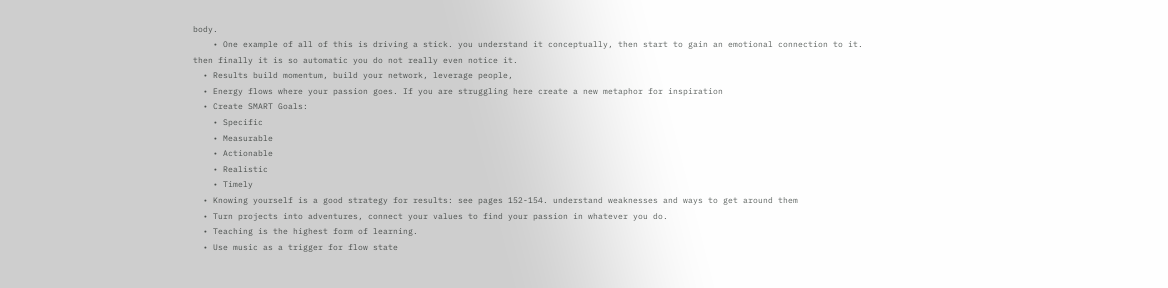body.
    • One example of all of this is driving a stick. you understand it conceptually, then start to gain an emotional connection to it. then finally it is so automatic you do not really even notice it.
  • Results build momentum, build your network, leverage people,
  • Energy flows where your passion goes. If you are struggling here create a new metaphor for inspiration
  • Create SMART Goals:
    • Specific
    • Measurable
    • Actionable
    • Realistic
    • Timely
  • Knowing yourself is a good strategy for results: see pages 152-154. understand weaknesses and ways to get around them
  • Turn projects into adventures, connect your values to find your passion in whatever you do.
  • Teaching is the highest form of learning.
  • Use music as a trigger for flow state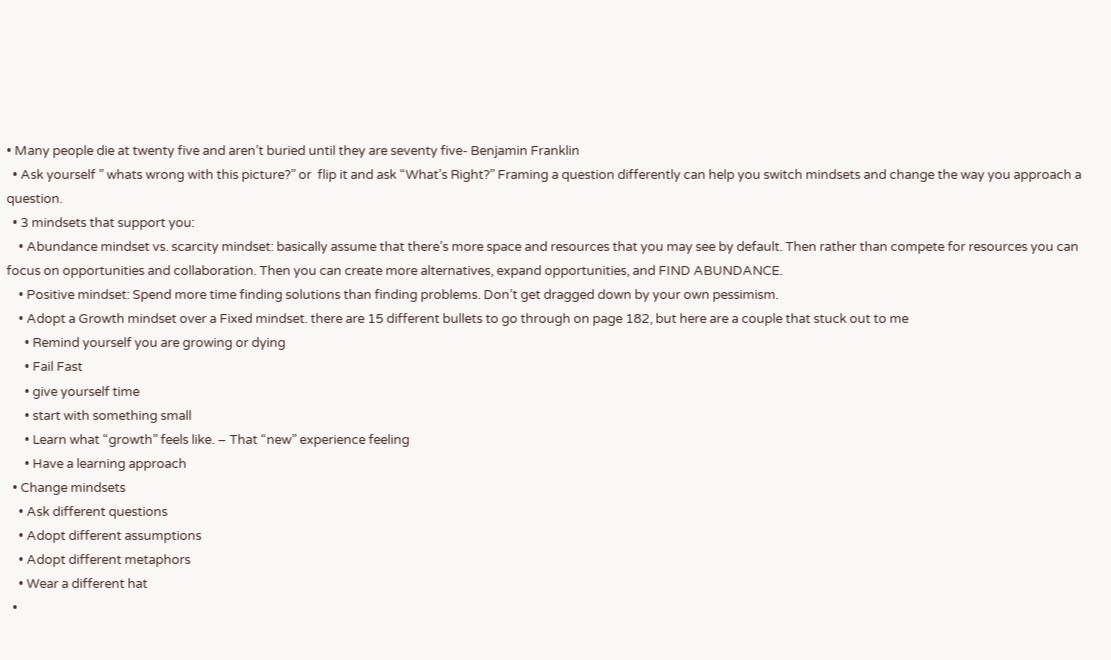• Many people die at twenty five and aren’t buried until they are seventy five- Benjamin Franklin
  • Ask yourself ” whats wrong with this picture?” or  flip it and ask “What’s Right?” Framing a question differently can help you switch mindsets and change the way you approach a question.
  • 3 mindsets that support you:
    • Abundance mindset vs. scarcity mindset: basically assume that there’s more space and resources that you may see by default. Then rather than compete for resources you can focus on opportunities and collaboration. Then you can create more alternatives, expand opportunities, and FIND ABUNDANCE.
    • Positive mindset: Spend more time finding solutions than finding problems. Don’t get dragged down by your own pessimism.
    • Adopt a Growth mindset over a Fixed mindset. there are 15 different bullets to go through on page 182, but here are a couple that stuck out to me
      • Remind yourself you are growing or dying
      • Fail Fast
      • give yourself time
      • start with something small
      • Learn what “growth” feels like. – That “new” experience feeling
      • Have a learning approach
  • Change mindsets
    • Ask different questions
    • Adopt different assumptions
    • Adopt different metaphors
    • Wear a different hat
  •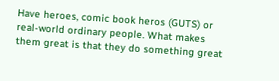Have heroes, comic book heros (GUTS) or real-world ordinary people. What makes them great is that they do something great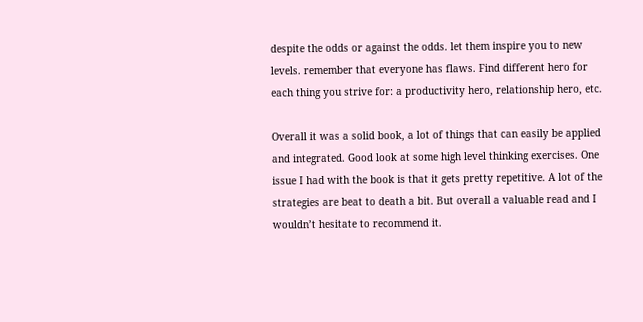despite the odds or against the odds. let them inspire you to new levels. remember that everyone has flaws. Find different hero for each thing you strive for: a productivity hero, relationship hero, etc.

Overall it was a solid book, a lot of things that can easily be applied and integrated. Good look at some high level thinking exercises. One issue I had with the book is that it gets pretty repetitive. A lot of the strategies are beat to death a bit. But overall a valuable read and I wouldn’t hesitate to recommend it.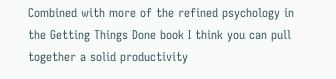Combined with more of the refined psychology in the Getting Things Done book I think you can pull together a solid productivity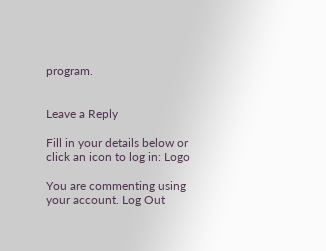program.


Leave a Reply

Fill in your details below or click an icon to log in: Logo

You are commenting using your account. Log Out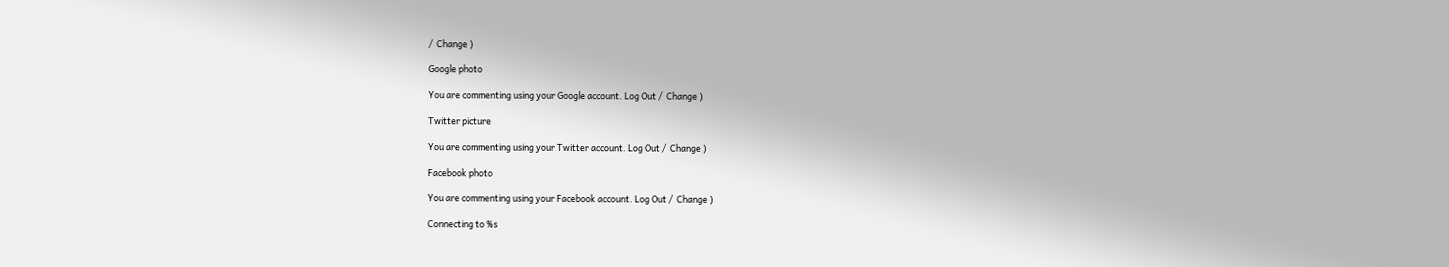/  Change )

Google photo

You are commenting using your Google account. Log Out /  Change )

Twitter picture

You are commenting using your Twitter account. Log Out /  Change )

Facebook photo

You are commenting using your Facebook account. Log Out /  Change )

Connecting to %s